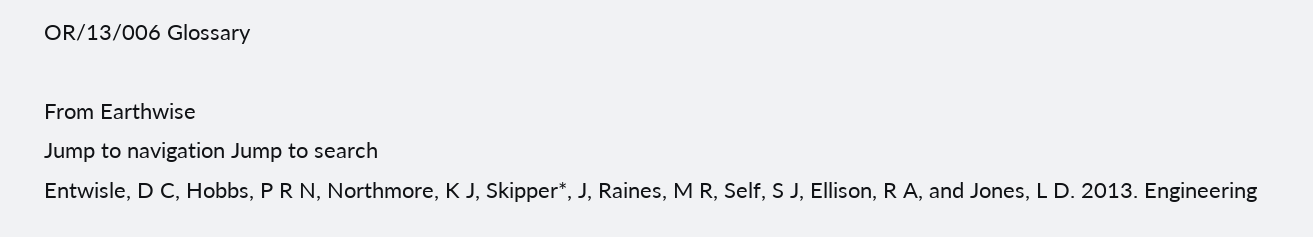OR/13/006 Glossary

From Earthwise
Jump to navigation Jump to search
Entwisle, D C, Hobbs, P R N, Northmore, K J, Skipper*, J, Raines, M R, Self, S J, Ellison, R A, and Jones, L D. 2013. Engineering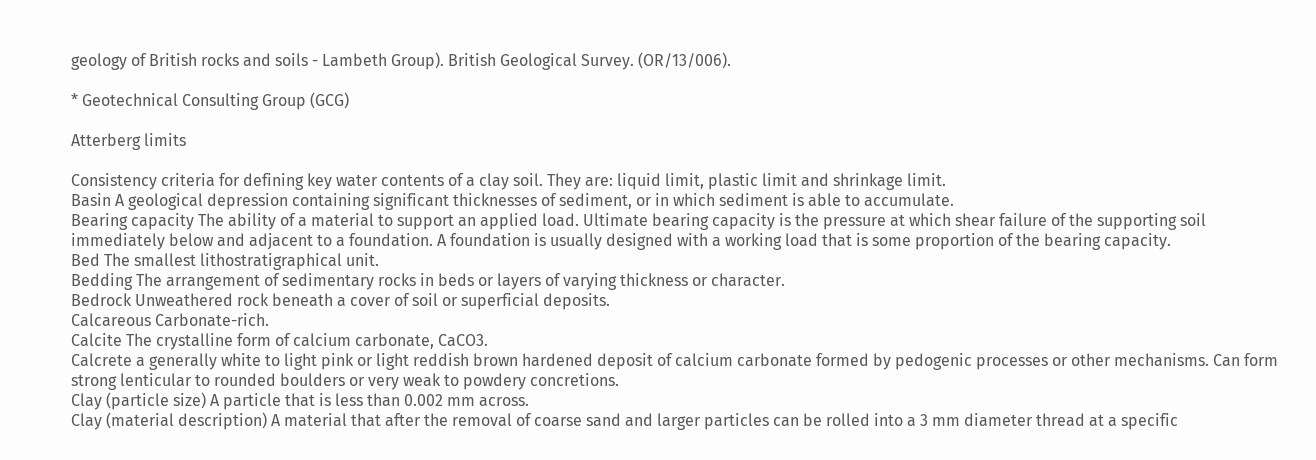geology of British rocks and soils - Lambeth Group). British Geological Survey. (OR/13/006).

* Geotechnical Consulting Group (GCG)

Atterberg limits

Consistency criteria for defining key water contents of a clay soil. They are: liquid limit, plastic limit and shrinkage limit.
Basin A geological depression containing significant thicknesses of sediment, or in which sediment is able to accumulate.
Bearing capacity The ability of a material to support an applied load. Ultimate bearing capacity is the pressure at which shear failure of the supporting soil immediately below and adjacent to a foundation. A foundation is usually designed with a working load that is some proportion of the bearing capacity.
Bed The smallest lithostratigraphical unit.
Bedding The arrangement of sedimentary rocks in beds or layers of varying thickness or character.
Bedrock Unweathered rock beneath a cover of soil or superficial deposits.
Calcareous Carbonate-rich.
Calcite The crystalline form of calcium carbonate, CaCO3.
Calcrete a generally white to light pink or light reddish brown hardened deposit of calcium carbonate formed by pedogenic processes or other mechanisms. Can form strong lenticular to rounded boulders or very weak to powdery concretions.
Clay (particle size) A particle that is less than 0.002 mm across.
Clay (material description) A material that after the removal of coarse sand and larger particles can be rolled into a 3 mm diameter thread at a specific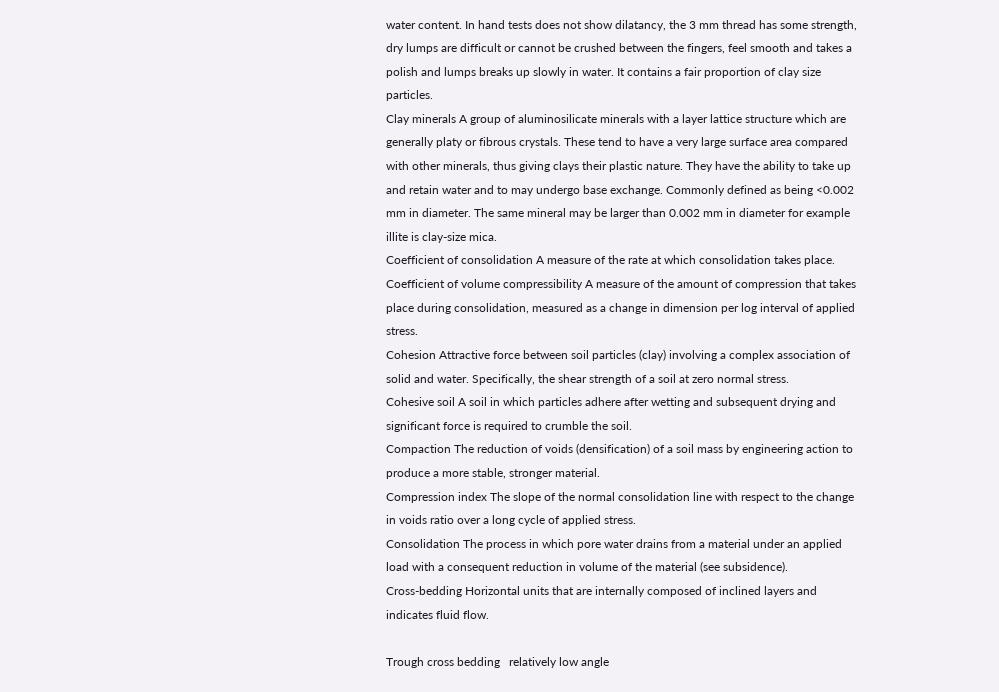water content. In hand tests does not show dilatancy, the 3 mm thread has some strength, dry lumps are difficult or cannot be crushed between the fingers, feel smooth and takes a polish and lumps breaks up slowly in water. It contains a fair proportion of clay size particles.
Clay minerals A group of aluminosilicate minerals with a layer lattice structure which are generally platy or fibrous crystals. These tend to have a very large surface area compared with other minerals, thus giving clays their plastic nature. They have the ability to take up and retain water and to may undergo base exchange. Commonly defined as being <0.002 mm in diameter. The same mineral may be larger than 0.002 mm in diameter for example illite is clay-size mica.
Coefficient of consolidation A measure of the rate at which consolidation takes place.
Coefficient of volume compressibility A measure of the amount of compression that takes place during consolidation, measured as a change in dimension per log interval of applied stress.
Cohesion Attractive force between soil particles (clay) involving a complex association of solid and water. Specifically, the shear strength of a soil at zero normal stress.
Cohesive soil A soil in which particles adhere after wetting and subsequent drying and significant force is required to crumble the soil.
Compaction The reduction of voids (densification) of a soil mass by engineering action to produce a more stable, stronger material.
Compression index The slope of the normal consolidation line with respect to the change in voids ratio over a long cycle of applied stress.
Consolidation The process in which pore water drains from a material under an applied load with a consequent reduction in volume of the material (see subsidence).
Cross-bedding Horizontal units that are internally composed of inclined layers and indicates fluid flow.

Trough cross bedding   relatively low angle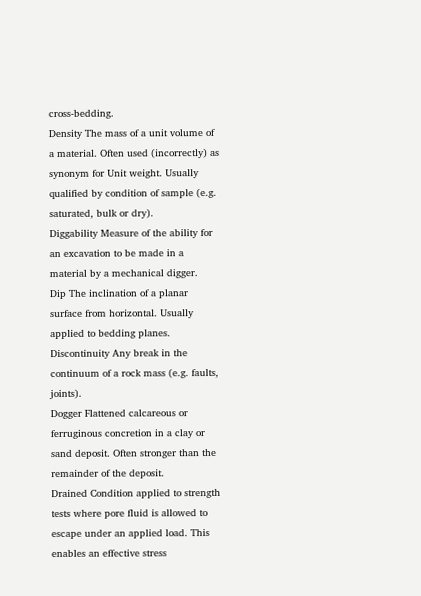cross-bedding.
Density The mass of a unit volume of a material. Often used (incorrectly) as synonym for Unit weight. Usually qualified by condition of sample (e.g. saturated, bulk or dry).
Diggability Measure of the ability for an excavation to be made in a material by a mechanical digger.
Dip The inclination of a planar surface from horizontal. Usually applied to bedding planes.
Discontinuity Any break in the continuum of a rock mass (e.g. faults, joints).
Dogger Flattened calcareous or ferruginous concretion in a clay or sand deposit. Often stronger than the remainder of the deposit.
Drained Condition applied to strength tests where pore fluid is allowed to escape under an applied load. This enables an effective stress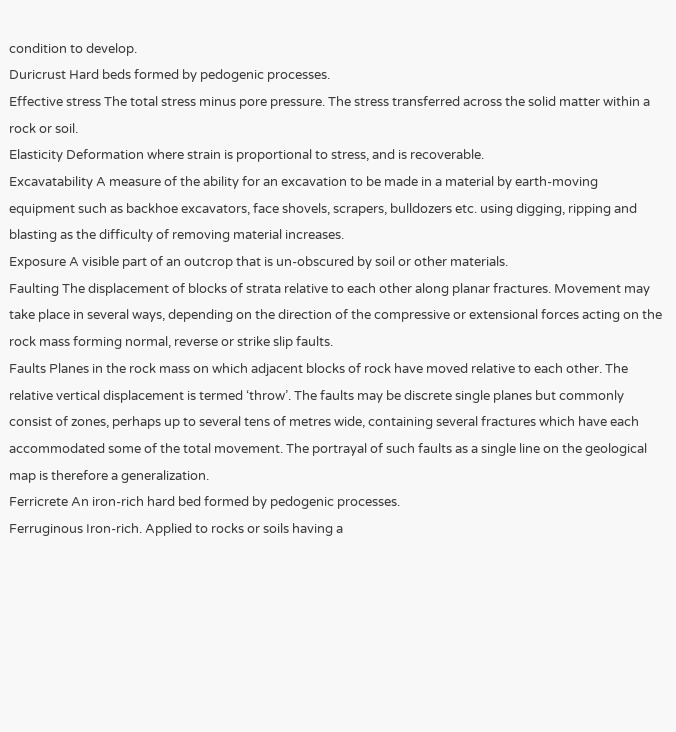condition to develop.
Duricrust Hard beds formed by pedogenic processes.
Effective stress The total stress minus pore pressure. The stress transferred across the solid matter within a rock or soil.
Elasticity Deformation where strain is proportional to stress, and is recoverable.
Excavatability A measure of the ability for an excavation to be made in a material by earth-moving equipment such as backhoe excavators, face shovels, scrapers, bulldozers etc. using digging, ripping and blasting as the difficulty of removing material increases.
Exposure A visible part of an outcrop that is un-obscured by soil or other materials.
Faulting The displacement of blocks of strata relative to each other along planar fractures. Movement may take place in several ways, depending on the direction of the compressive or extensional forces acting on the rock mass forming normal, reverse or strike slip faults.
Faults Planes in the rock mass on which adjacent blocks of rock have moved relative to each other. The relative vertical displacement is termed ‘throw’. The faults may be discrete single planes but commonly consist of zones, perhaps up to several tens of metres wide, containing several fractures which have each accommodated some of the total movement. The portrayal of such faults as a single line on the geological map is therefore a generalization.
Ferricrete An iron-rich hard bed formed by pedogenic processes.
Ferruginous Iron-rich. Applied to rocks or soils having a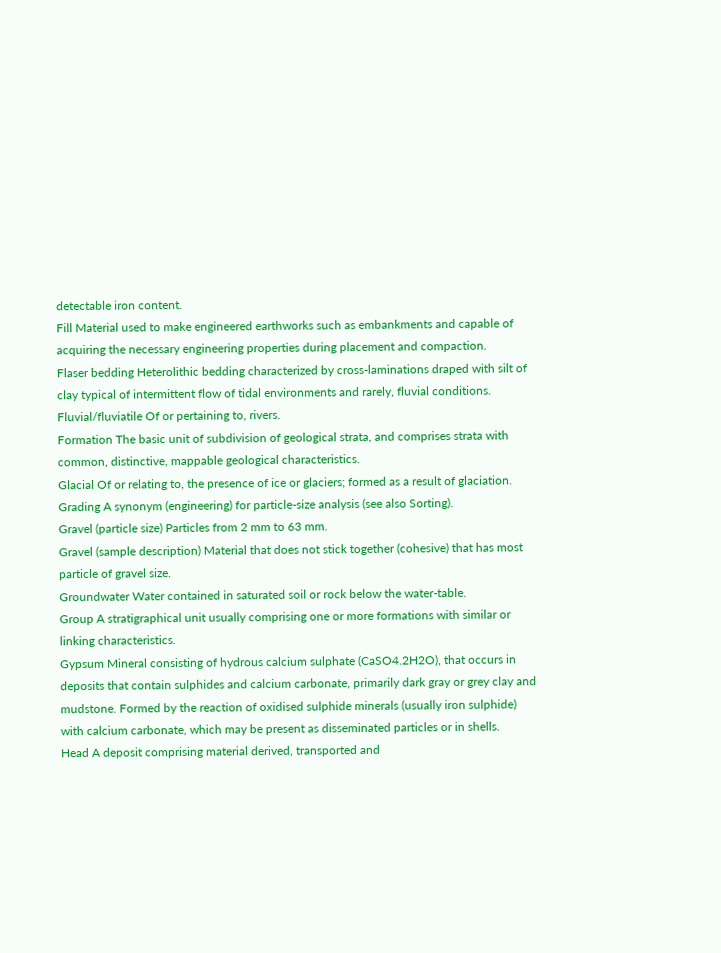detectable iron content.
Fill Material used to make engineered earthworks such as embankments and capable of acquiring the necessary engineering properties during placement and compaction.
Flaser bedding Heterolithic bedding characterized by cross-laminations draped with silt of clay typical of intermittent flow of tidal environments and rarely, fluvial conditions.
Fluvial/fluviatile Of or pertaining to, rivers.
Formation The basic unit of subdivision of geological strata, and comprises strata with common, distinctive, mappable geological characteristics.
Glacial Of or relating to, the presence of ice or glaciers; formed as a result of glaciation.
Grading A synonym (engineering) for particle-size analysis (see also Sorting).
Gravel (particle size) Particles from 2 mm to 63 mm.
Gravel (sample description) Material that does not stick together (cohesive) that has most particle of gravel size.
Groundwater Water contained in saturated soil or rock below the water-table.
Group A stratigraphical unit usually comprising one or more formations with similar or linking characteristics.
Gypsum Mineral consisting of hydrous calcium sulphate (CaSO4.2H2O), that occurs in deposits that contain sulphides and calcium carbonate, primarily dark gray or grey clay and mudstone. Formed by the reaction of oxidised sulphide minerals (usually iron sulphide) with calcium carbonate, which may be present as disseminated particles or in shells.
Head A deposit comprising material derived, transported and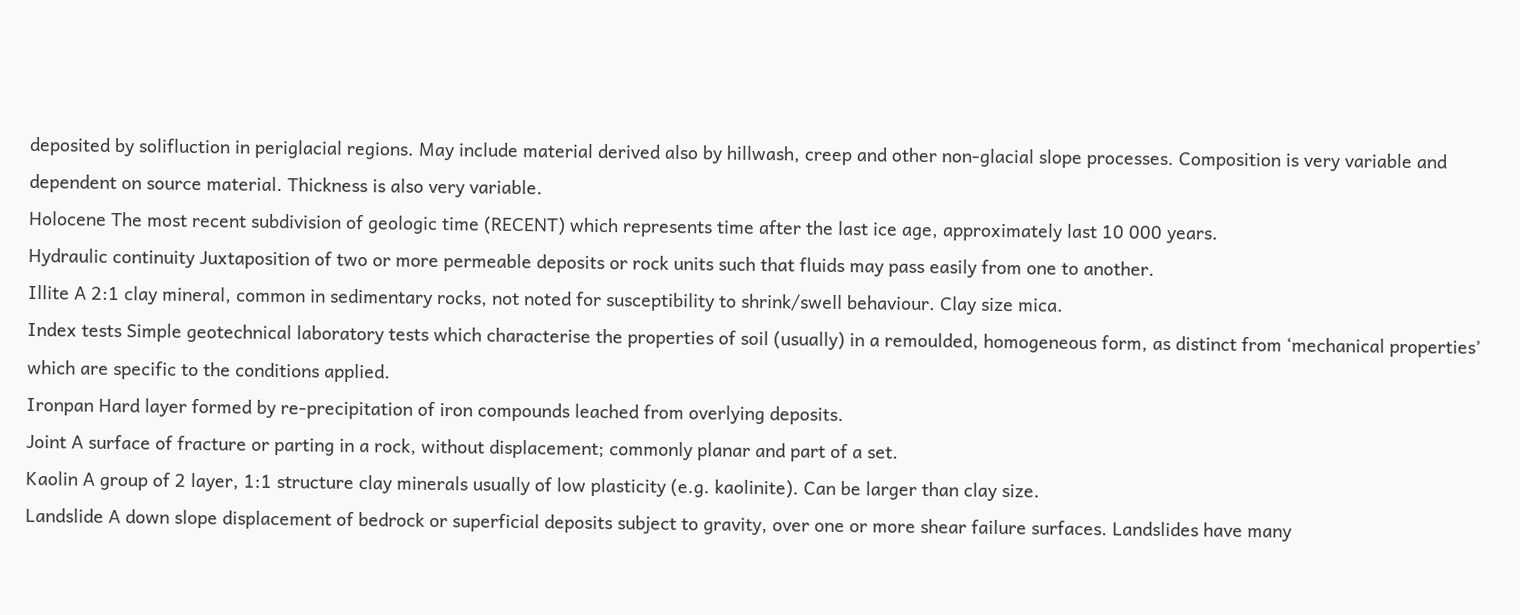deposited by solifluction in periglacial regions. May include material derived also by hillwash, creep and other non-glacial slope processes. Composition is very variable and dependent on source material. Thickness is also very variable.
Holocene The most recent subdivision of geologic time (RECENT) which represents time after the last ice age, approximately last 10 000 years.
Hydraulic continuity Juxtaposition of two or more permeable deposits or rock units such that fluids may pass easily from one to another.
Illite A 2:1 clay mineral, common in sedimentary rocks, not noted for susceptibility to shrink/swell behaviour. Clay size mica.
Index tests Simple geotechnical laboratory tests which characterise the properties of soil (usually) in a remoulded, homogeneous form, as distinct from ‘mechanical properties’ which are specific to the conditions applied.
Ironpan Hard layer formed by re-precipitation of iron compounds leached from overlying deposits.
Joint A surface of fracture or parting in a rock, without displacement; commonly planar and part of a set.
Kaolin A group of 2 layer, 1:1 structure clay minerals usually of low plasticity (e.g. kaolinite). Can be larger than clay size.
Landslide A down slope displacement of bedrock or superficial deposits subject to gravity, over one or more shear failure surfaces. Landslides have many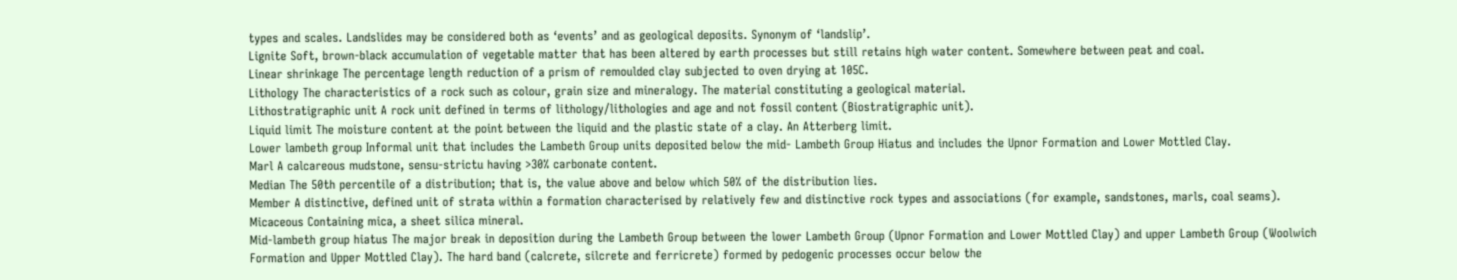types and scales. Landslides may be considered both as ‘events’ and as geological deposits. Synonym of ‘landslip’.
Lignite Soft, brown-black accumulation of vegetable matter that has been altered by earth processes but still retains high water content. Somewhere between peat and coal.
Linear shrinkage The percentage length reduction of a prism of remoulded clay subjected to oven drying at 105C.
Lithology The characteristics of a rock such as colour, grain size and mineralogy. The material constituting a geological material.
Lithostratigraphic unit A rock unit defined in terms of lithology/lithologies and age and not fossil content (Biostratigraphic unit).
Liquid limit The moisture content at the point between the liquid and the plastic state of a clay. An Atterberg limit.
Lower lambeth group Informal unit that includes the Lambeth Group units deposited below the mid- Lambeth Group Hiatus and includes the Upnor Formation and Lower Mottled Clay.
Marl A calcareous mudstone, sensu-strictu having >30% carbonate content.
Median The 50th percentile of a distribution; that is, the value above and below which 50% of the distribution lies.
Member A distinctive, defined unit of strata within a formation characterised by relatively few and distinctive rock types and associations (for example, sandstones, marls, coal seams).
Micaceous Containing mica, a sheet silica mineral.
Mid-lambeth group hiatus The major break in deposition during the Lambeth Group between the lower Lambeth Group (Upnor Formation and Lower Mottled Clay) and upper Lambeth Group (Woolwich Formation and Upper Mottled Clay). The hard band (calcrete, silcrete and ferricrete) formed by pedogenic processes occur below the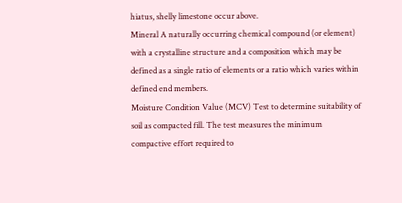hiatus, shelly limestone occur above.
Mineral A naturally occurring chemical compound (or element) with a crystalline structure and a composition which may be defined as a single ratio of elements or a ratio which varies within defined end members.
Moisture Condition Value (MCV) Test to determine suitability of soil as compacted fill. The test measures the minimum compactive effort required to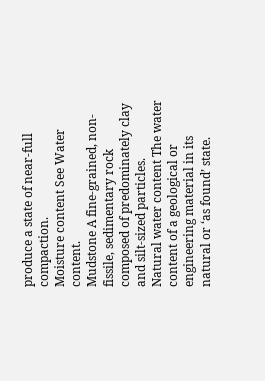produce a state of near-full compaction.
Moisture content See Water content.
Mudstone A fine-grained, non-fissile, sedimentary rock composed of predominately clay and silt-sized particles.
Natural water content The water content of a geological or engineering material in its natural or ‘as found’ state.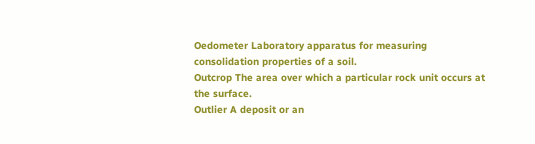Oedometer Laboratory apparatus for measuring consolidation properties of a soil.
Outcrop The area over which a particular rock unit occurs at the surface.
Outlier A deposit or an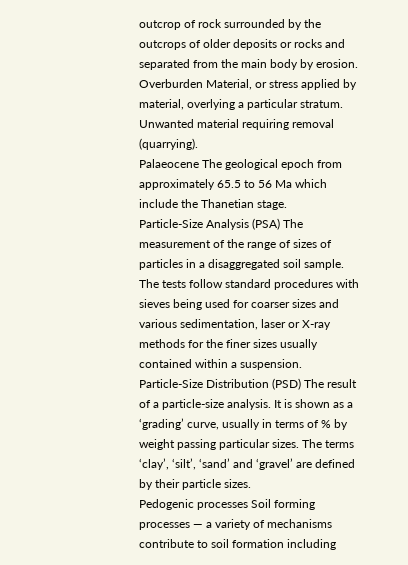outcrop of rock surrounded by the outcrops of older deposits or rocks and separated from the main body by erosion.
Overburden Material, or stress applied by material, overlying a particular stratum. Unwanted material requiring removal (quarrying).
Palaeocene The geological epoch from approximately 65.5 to 56 Ma which include the Thanetian stage.
Particle-Size Analysis (PSA) The measurement of the range of sizes of particles in a disaggregated soil sample. The tests follow standard procedures with sieves being used for coarser sizes and various sedimentation, laser or X-ray methods for the finer sizes usually contained within a suspension.
Particle-Size Distribution (PSD) The result of a particle-size analysis. It is shown as a ‘grading’ curve, usually in terms of % by weight passing particular sizes. The terms ‘clay’, ‘silt’, ‘sand’ and ‘gravel’ are defined by their particle sizes.
Pedogenic processes Soil forming processes — a variety of mechanisms contribute to soil formation including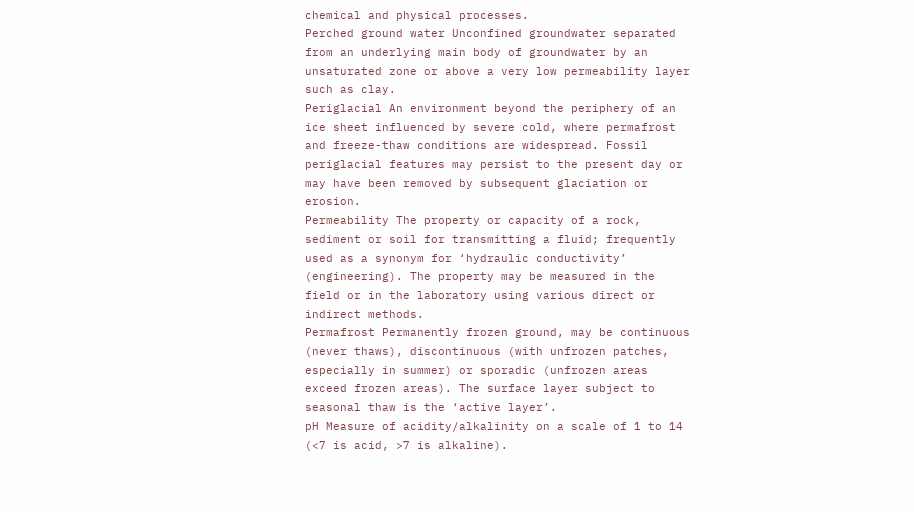chemical and physical processes.
Perched ground water Unconfined groundwater separated from an underlying main body of groundwater by an unsaturated zone or above a very low permeability layer such as clay.
Periglacial An environment beyond the periphery of an ice sheet influenced by severe cold, where permafrost and freeze-thaw conditions are widespread. Fossil periglacial features may persist to the present day or may have been removed by subsequent glaciation or erosion.
Permeability The property or capacity of a rock, sediment or soil for transmitting a fluid; frequently used as a synonym for ‘hydraulic conductivity’ (engineering). The property may be measured in the field or in the laboratory using various direct or indirect methods.
Permafrost Permanently frozen ground, may be continuous (never thaws), discontinuous (with unfrozen patches, especially in summer) or sporadic (unfrozen areas exceed frozen areas). The surface layer subject to seasonal thaw is the ‘active layer’.
pH Measure of acidity/alkalinity on a scale of 1 to 14 (<7 is acid, >7 is alkaline).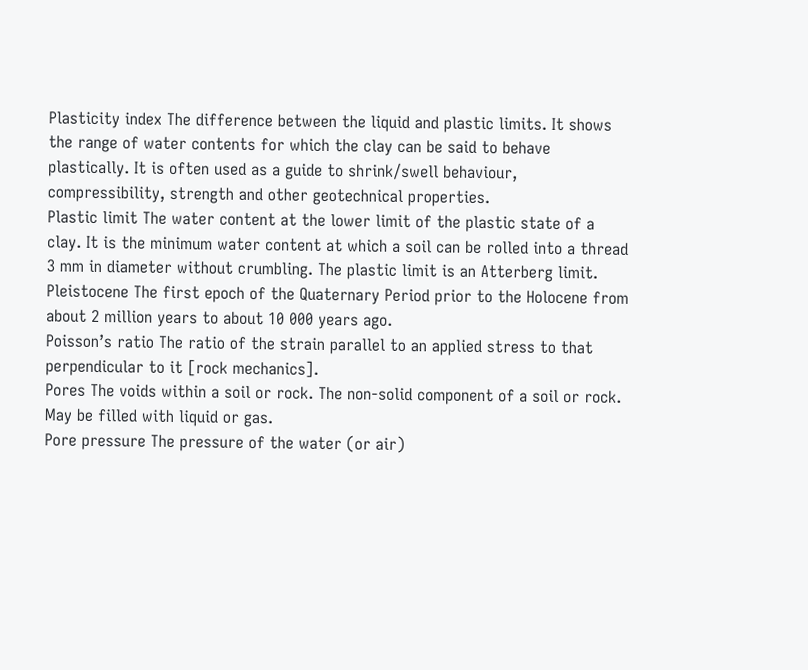Plasticity index The difference between the liquid and plastic limits. It shows the range of water contents for which the clay can be said to behave plastically. It is often used as a guide to shrink/swell behaviour, compressibility, strength and other geotechnical properties.
Plastic limit The water content at the lower limit of the plastic state of a clay. It is the minimum water content at which a soil can be rolled into a thread 3 mm in diameter without crumbling. The plastic limit is an Atterberg limit.
Pleistocene The first epoch of the Quaternary Period prior to the Holocene from about 2 million years to about 10 000 years ago.
Poisson’s ratio The ratio of the strain parallel to an applied stress to that perpendicular to it [rock mechanics].
Pores The voids within a soil or rock. The non-solid component of a soil or rock. May be filled with liquid or gas.
Pore pressure The pressure of the water (or air)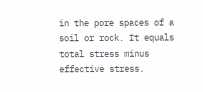in the pore spaces of a soil or rock. It equals total stress minus effective stress.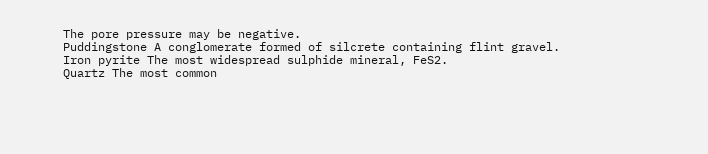The pore pressure may be negative.
Puddingstone A conglomerate formed of silcrete containing flint gravel.
Iron pyrite The most widespread sulphide mineral, FeS2.
Quartz The most common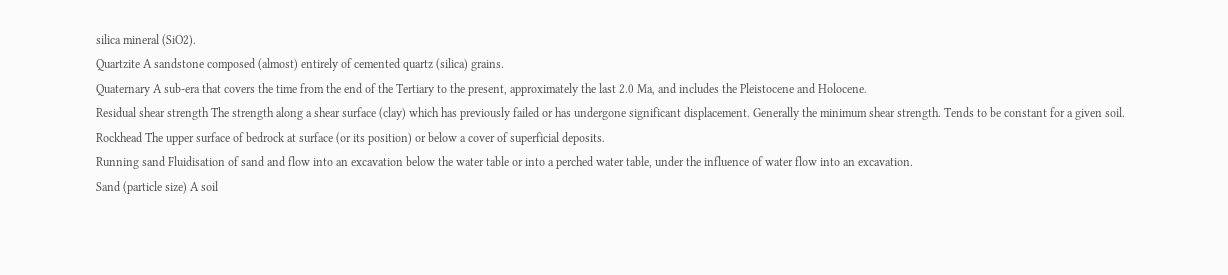silica mineral (SiO2).
Quartzite A sandstone composed (almost) entirely of cemented quartz (silica) grains.
Quaternary A sub-era that covers the time from the end of the Tertiary to the present, approximately the last 2.0 Ma, and includes the Pleistocene and Holocene.
Residual shear strength The strength along a shear surface (clay) which has previously failed or has undergone significant displacement. Generally the minimum shear strength. Tends to be constant for a given soil.
Rockhead The upper surface of bedrock at surface (or its position) or below a cover of superficial deposits.
Running sand Fluidisation of sand and flow into an excavation below the water table or into a perched water table, under the influence of water flow into an excavation.
Sand (particle size) A soil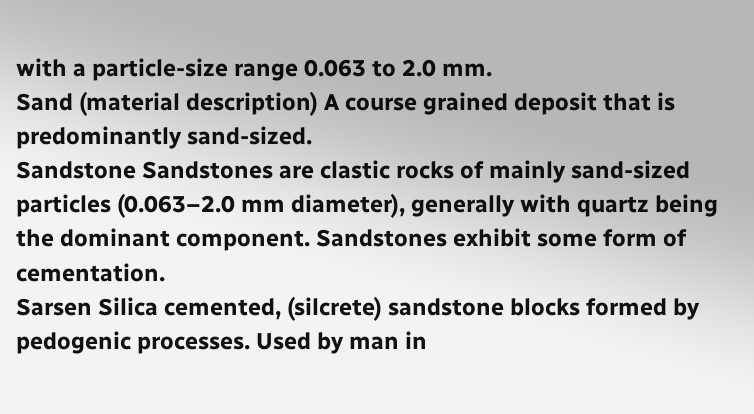with a particle-size range 0.063 to 2.0 mm.
Sand (material description) A course grained deposit that is predominantly sand-sized.
Sandstone Sandstones are clastic rocks of mainly sand-sized particles (0.063–2.0 mm diameter), generally with quartz being the dominant component. Sandstones exhibit some form of cementation.
Sarsen Silica cemented, (silcrete) sandstone blocks formed by pedogenic processes. Used by man in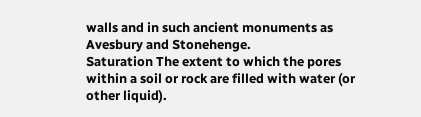walls and in such ancient monuments as Avesbury and Stonehenge.
Saturation The extent to which the pores within a soil or rock are filled with water (or other liquid).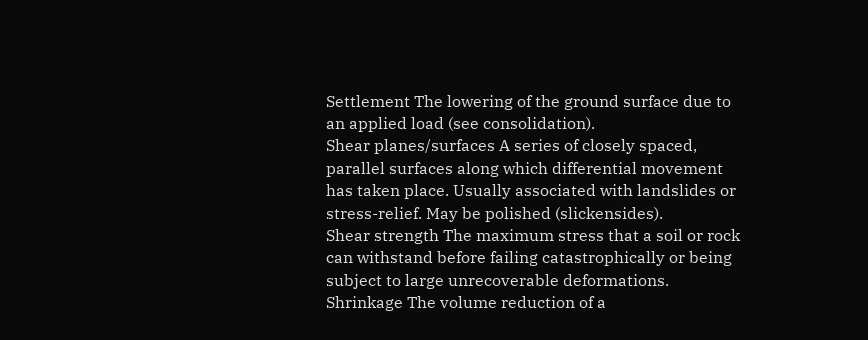Settlement The lowering of the ground surface due to an applied load (see consolidation).
Shear planes/surfaces A series of closely spaced, parallel surfaces along which differential movement has taken place. Usually associated with landslides or stress-relief. May be polished (slickensides).
Shear strength The maximum stress that a soil or rock can withstand before failing catastrophically or being subject to large unrecoverable deformations.
Shrinkage The volume reduction of a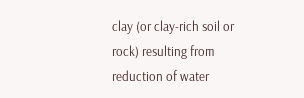clay (or clay-rich soil or rock) resulting from reduction of water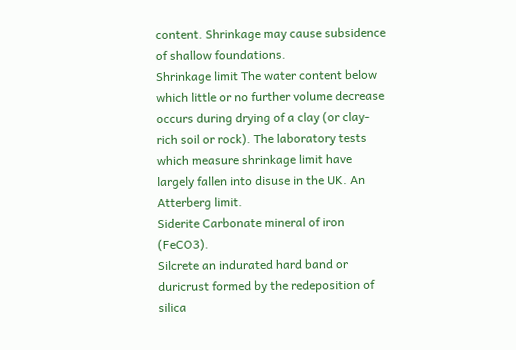content. Shrinkage may cause subsidence of shallow foundations.
Shrinkage limit The water content below which little or no further volume decrease occurs during drying of a clay (or clay-rich soil or rock). The laboratory tests which measure shrinkage limit have largely fallen into disuse in the UK. An Atterberg limit.
Siderite Carbonate mineral of iron (FeCO3).
Silcrete an indurated hard band or duricrust formed by the redeposition of silica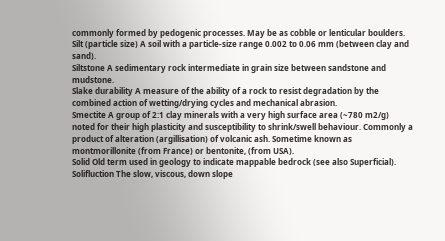commonly formed by pedogenic processes. May be as cobble or lenticular boulders.
Silt (particle size) A soil with a particle-size range 0.002 to 0.06 mm (between clay and sand).
Siltstone A sedimentary rock intermediate in grain size between sandstone and mudstone.
Slake durability A measure of the ability of a rock to resist degradation by the combined action of wetting/drying cycles and mechanical abrasion.
Smectite A group of 2:1 clay minerals with a very high surface area (~780 m2/g) noted for their high plasticity and susceptibility to shrink/swell behaviour. Commonly a product of alteration (argillisation) of volcanic ash. Sometime known as montmorillonite (from France) or bentonite, (from USA).
Solid Old term used in geology to indicate mappable bedrock (see also Superficial).
Solifluction The slow, viscous, down slope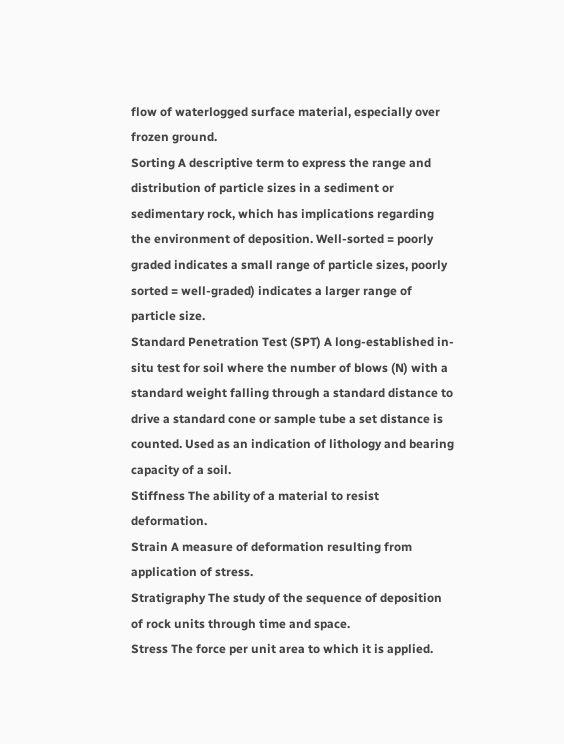flow of waterlogged surface material, especially over frozen ground.
Sorting A descriptive term to express the range and distribution of particle sizes in a sediment or sedimentary rock, which has implications regarding the environment of deposition. Well-sorted = poorly graded indicates a small range of particle sizes, poorly sorted = well-graded) indicates a larger range of particle size.
Standard Penetration Test (SPT) A long-established in-situ test for soil where the number of blows (N) with a standard weight falling through a standard distance to drive a standard cone or sample tube a set distance is counted. Used as an indication of lithology and bearing capacity of a soil.
Stiffness The ability of a material to resist deformation.
Strain A measure of deformation resulting from application of stress.
Stratigraphy The study of the sequence of deposition of rock units through time and space.
Stress The force per unit area to which it is applied.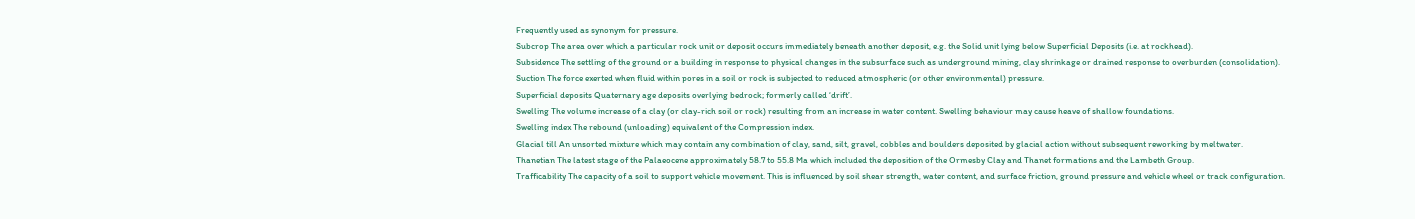Frequently used as synonym for pressure.
Subcrop The area over which a particular rock unit or deposit occurs immediately beneath another deposit, e.g. the Solid unit lying below Superficial Deposits (i.e. at rockhead).
Subsidence The settling of the ground or a building in response to physical changes in the subsurface such as underground mining, clay shrinkage or drained response to overburden (consolidation).
Suction The force exerted when fluid within pores in a soil or rock is subjected to reduced atmospheric (or other environmental) pressure.
Superficial deposits Quaternary age deposits overlying bedrock; formerly called ‘drift’.
Swelling The volume increase of a clay (or clay-rich soil or rock) resulting from an increase in water content. Swelling behaviour may cause heave of shallow foundations.
Swelling index The rebound (unloading) equivalent of the Compression index.
Glacial till An unsorted mixture which may contain any combination of clay, sand, silt, gravel, cobbles and boulders deposited by glacial action without subsequent reworking by meltwater.
Thanetian The latest stage of the Palaeocene approximately 58.7 to 55.8 Ma which included the deposition of the Ormesby Clay and Thanet formations and the Lambeth Group.
Trafficability The capacity of a soil to support vehicle movement. This is influenced by soil shear strength, water content, and surface friction, ground pressure and vehicle wheel or track configuration.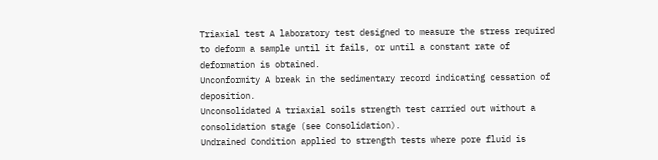Triaxial test A laboratory test designed to measure the stress required to deform a sample until it fails, or until a constant rate of deformation is obtained.
Unconformity A break in the sedimentary record indicating cessation of deposition.
Unconsolidated A triaxial soils strength test carried out without a consolidation stage (see Consolidation).
Undrained Condition applied to strength tests where pore fluid is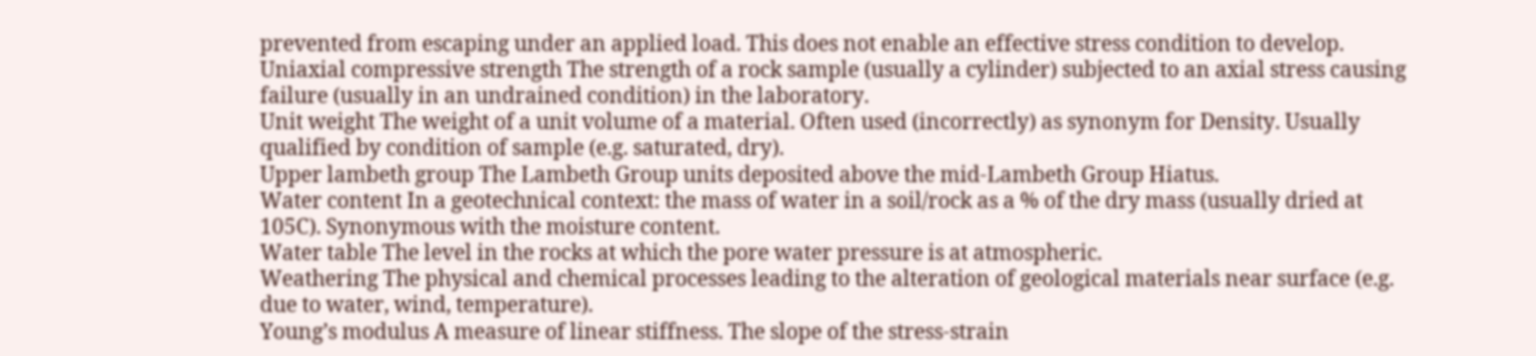prevented from escaping under an applied load. This does not enable an effective stress condition to develop.
Uniaxial compressive strength The strength of a rock sample (usually a cylinder) subjected to an axial stress causing failure (usually in an undrained condition) in the laboratory.
Unit weight The weight of a unit volume of a material. Often used (incorrectly) as synonym for Density. Usually qualified by condition of sample (e.g. saturated, dry).
Upper lambeth group The Lambeth Group units deposited above the mid-Lambeth Group Hiatus.
Water content In a geotechnical context: the mass of water in a soil/rock as a % of the dry mass (usually dried at 105C). Synonymous with the moisture content.
Water table The level in the rocks at which the pore water pressure is at atmospheric.
Weathering The physical and chemical processes leading to the alteration of geological materials near surface (e.g. due to water, wind, temperature).
Young’s modulus A measure of linear stiffness. The slope of the stress-strain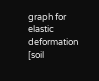graph for elastic deformation [soil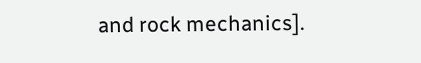and rock mechanics].